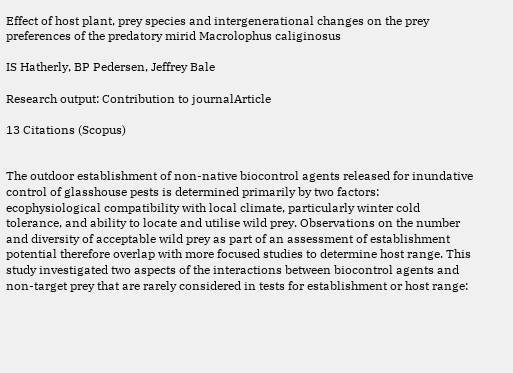Effect of host plant, prey species and intergenerational changes on the prey preferences of the predatory mirid Macrolophus caliginosus

IS Hatherly, BP Pedersen, Jeffrey Bale

Research output: Contribution to journalArticle

13 Citations (Scopus)


The outdoor establishment of non-native biocontrol agents released for inundative control of glasshouse pests is determined primarily by two factors: ecophysiological compatibility with local climate, particularly winter cold tolerance, and ability to locate and utilise wild prey. Observations on the number and diversity of acceptable wild prey as part of an assessment of establishment potential therefore overlap with more focused studies to determine host range. This study investigated two aspects of the interactions between biocontrol agents and non-target prey that are rarely considered in tests for establishment or host range: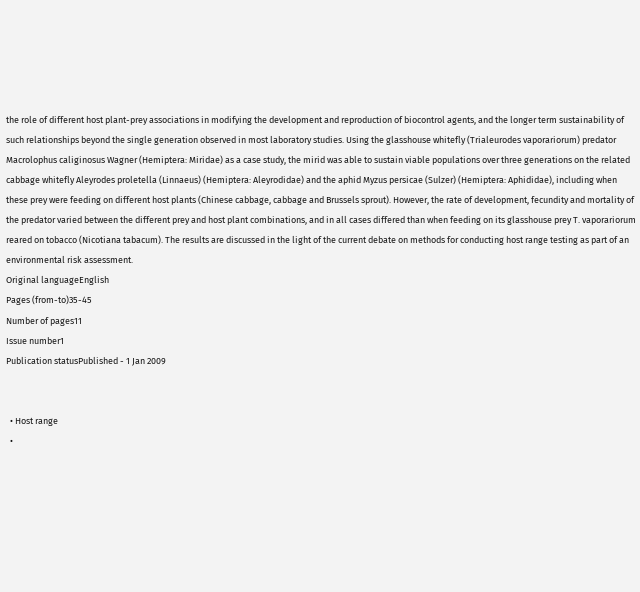the role of different host plant-prey associations in modifying the development and reproduction of biocontrol agents, and the longer term sustainability of such relationships beyond the single generation observed in most laboratory studies. Using the glasshouse whitefly (Trialeurodes vaporariorum) predator Macrolophus caliginosus Wagner (Hemiptera: Miridae) as a case study, the mirid was able to sustain viable populations over three generations on the related cabbage whitefly Aleyrodes proletella (Linnaeus) (Hemiptera: Aleyrodidae) and the aphid Myzus persicae (Sulzer) (Hemiptera: Aphididae), including when these prey were feeding on different host plants (Chinese cabbage, cabbage and Brussels sprout). However, the rate of development, fecundity and mortality of the predator varied between the different prey and host plant combinations, and in all cases differed than when feeding on its glasshouse prey T. vaporariorum reared on tobacco (Nicotiana tabacum). The results are discussed in the light of the current debate on methods for conducting host range testing as part of an environmental risk assessment.
Original languageEnglish
Pages (from-to)35-45
Number of pages11
Issue number1
Publication statusPublished - 1 Jan 2009


  • Host range
  •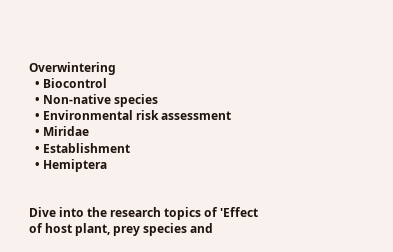Overwintering
  • Biocontrol
  • Non-native species
  • Environmental risk assessment
  • Miridae
  • Establishment
  • Hemiptera


Dive into the research topics of 'Effect of host plant, prey species and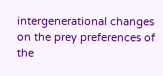intergenerational changes on the prey preferences of the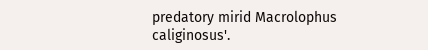predatory mirid Macrolophus caliginosus'.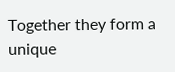Together they form a unique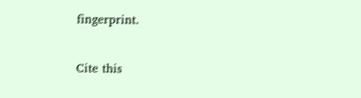fingerprint.

Cite this